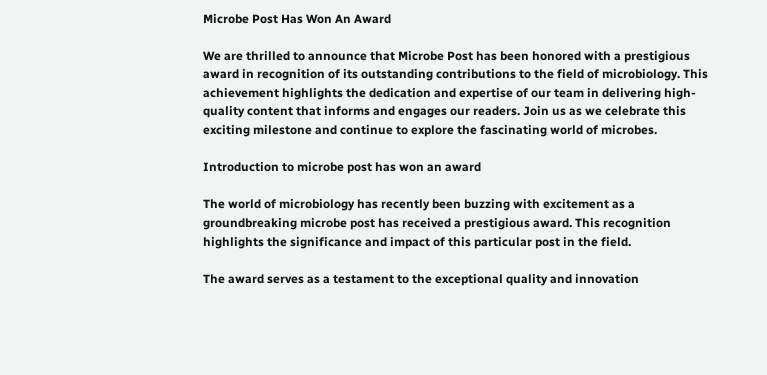Microbe Post Has Won An Award

We are thrilled to announce that Microbe Post has been honored with a prestigious award in recognition of its outstanding contributions to the field of microbiology. This achievement highlights the dedication and expertise of our team in delivering high-quality content that informs and engages our readers. Join us as we celebrate this exciting milestone and continue to explore the fascinating world of microbes.

Introduction to microbe post has won an award

The world of microbiology has recently been buzzing with excitement as a groundbreaking microbe post has received a prestigious award. This recognition highlights the significance and impact of this particular post in the field.

The award serves as a testament to the exceptional quality and innovation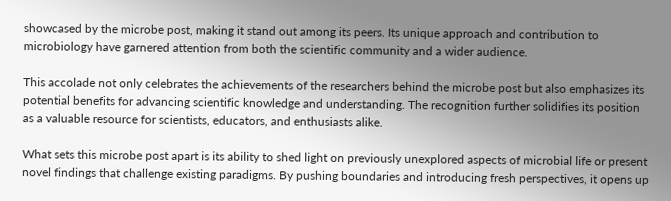showcased by the microbe post, making it stand out among its peers. Its unique approach and contribution to microbiology have garnered attention from both the scientific community and a wider audience.

This accolade not only celebrates the achievements of the researchers behind the microbe post but also emphasizes its potential benefits for advancing scientific knowledge and understanding. The recognition further solidifies its position as a valuable resource for scientists, educators, and enthusiasts alike.

What sets this microbe post apart is its ability to shed light on previously unexplored aspects of microbial life or present novel findings that challenge existing paradigms. By pushing boundaries and introducing fresh perspectives, it opens up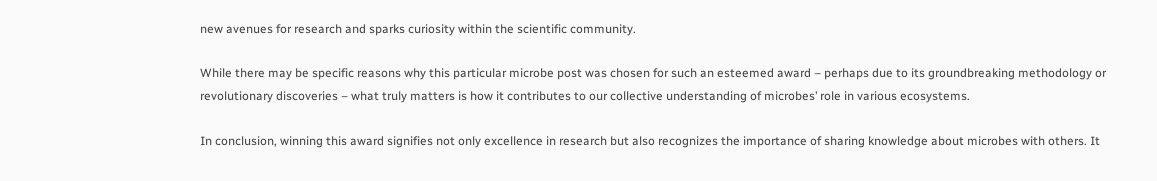new avenues for research and sparks curiosity within the scientific community.

While there may be specific reasons why this particular microbe post was chosen for such an esteemed award – perhaps due to its groundbreaking methodology or revolutionary discoveries – what truly matters is how it contributes to our collective understanding of microbes’ role in various ecosystems.

In conclusion, winning this award signifies not only excellence in research but also recognizes the importance of sharing knowledge about microbes with others. It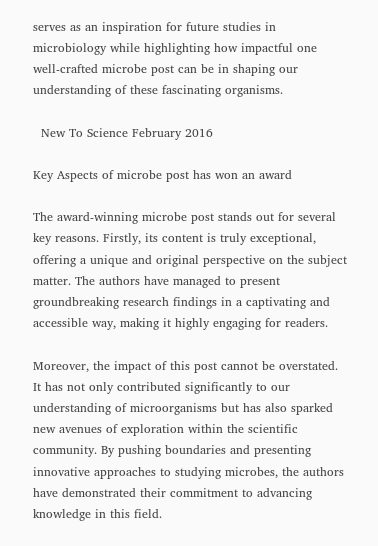serves as an inspiration for future studies in microbiology while highlighting how impactful one well-crafted microbe post can be in shaping our understanding of these fascinating organisms.

  New To Science February 2016

Key Aspects of microbe post has won an award

The award-winning microbe post stands out for several key reasons. Firstly, its content is truly exceptional, offering a unique and original perspective on the subject matter. The authors have managed to present groundbreaking research findings in a captivating and accessible way, making it highly engaging for readers.

Moreover, the impact of this post cannot be overstated. It has not only contributed significantly to our understanding of microorganisms but has also sparked new avenues of exploration within the scientific community. By pushing boundaries and presenting innovative approaches to studying microbes, the authors have demonstrated their commitment to advancing knowledge in this field.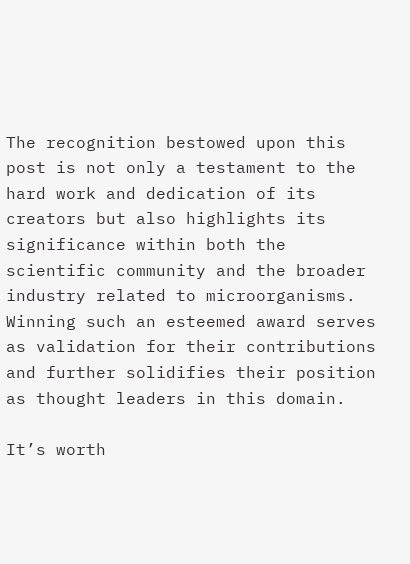The recognition bestowed upon this post is not only a testament to the hard work and dedication of its creators but also highlights its significance within both the scientific community and the broader industry related to microorganisms. Winning such an esteemed award serves as validation for their contributions and further solidifies their position as thought leaders in this domain.

It’s worth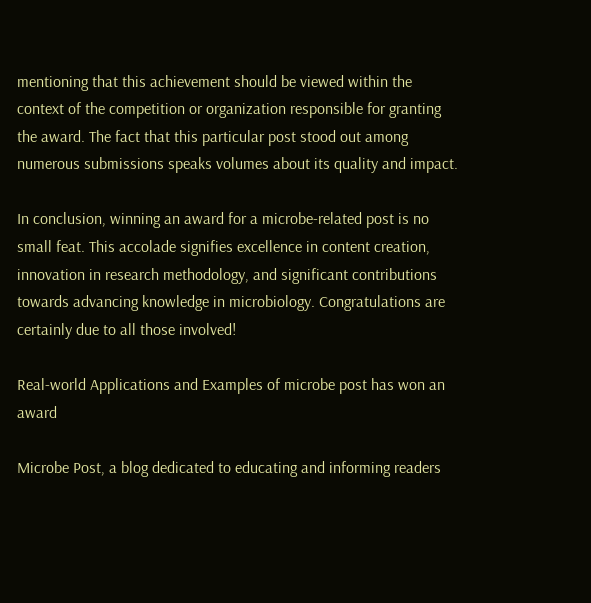mentioning that this achievement should be viewed within the context of the competition or organization responsible for granting the award. The fact that this particular post stood out among numerous submissions speaks volumes about its quality and impact.

In conclusion, winning an award for a microbe-related post is no small feat. This accolade signifies excellence in content creation, innovation in research methodology, and significant contributions towards advancing knowledge in microbiology. Congratulations are certainly due to all those involved!

Real-world Applications and Examples of microbe post has won an award

Microbe Post, a blog dedicated to educating and informing readers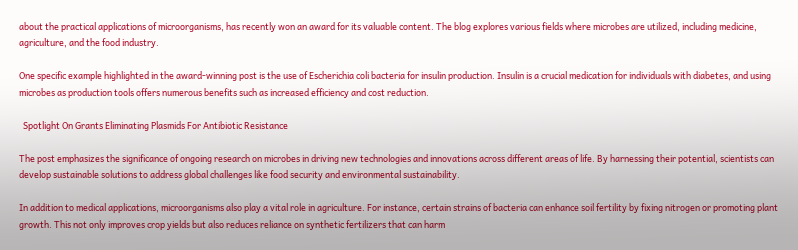about the practical applications of microorganisms, has recently won an award for its valuable content. The blog explores various fields where microbes are utilized, including medicine, agriculture, and the food industry.

One specific example highlighted in the award-winning post is the use of Escherichia coli bacteria for insulin production. Insulin is a crucial medication for individuals with diabetes, and using microbes as production tools offers numerous benefits such as increased efficiency and cost reduction.

  Spotlight On Grants Eliminating Plasmids For Antibiotic Resistance

The post emphasizes the significance of ongoing research on microbes in driving new technologies and innovations across different areas of life. By harnessing their potential, scientists can develop sustainable solutions to address global challenges like food security and environmental sustainability.

In addition to medical applications, microorganisms also play a vital role in agriculture. For instance, certain strains of bacteria can enhance soil fertility by fixing nitrogen or promoting plant growth. This not only improves crop yields but also reduces reliance on synthetic fertilizers that can harm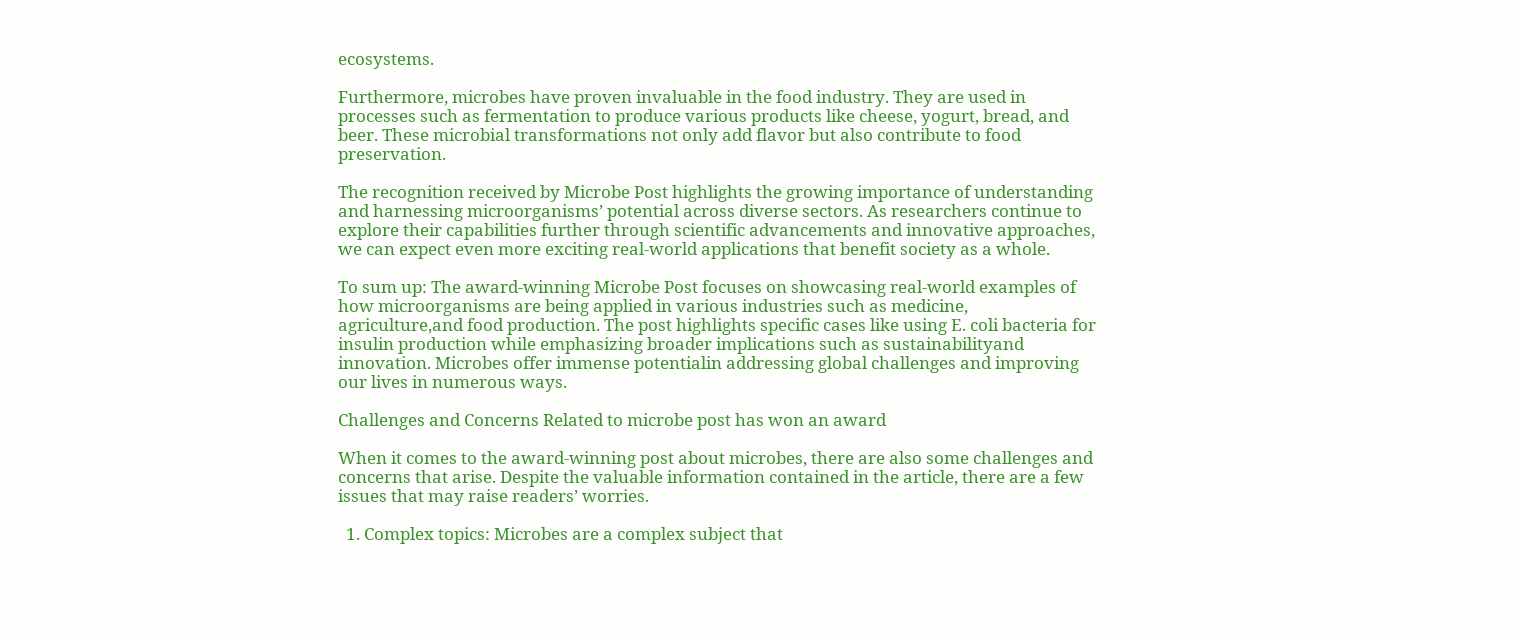ecosystems.

Furthermore, microbes have proven invaluable in the food industry. They are used in processes such as fermentation to produce various products like cheese, yogurt, bread, and beer. These microbial transformations not only add flavor but also contribute to food preservation.

The recognition received by Microbe Post highlights the growing importance of understanding and harnessing microorganisms’ potential across diverse sectors. As researchers continue to explore their capabilities further through scientific advancements and innovative approaches, we can expect even more exciting real-world applications that benefit society as a whole.

To sum up: The award-winning Microbe Post focuses on showcasing real-world examples of how microorganisms are being applied in various industries such as medicine, agriculture,and food production. The post highlights specific cases like using E. coli bacteria for insulin production while emphasizing broader implications such as sustainabilityand innovation. Microbes offer immense potentialin addressing global challenges and improving our lives in numerous ways.

Challenges and Concerns Related to microbe post has won an award

When it comes to the award-winning post about microbes, there are also some challenges and concerns that arise. Despite the valuable information contained in the article, there are a few issues that may raise readers’ worries.

  1. Complex topics: Microbes are a complex subject that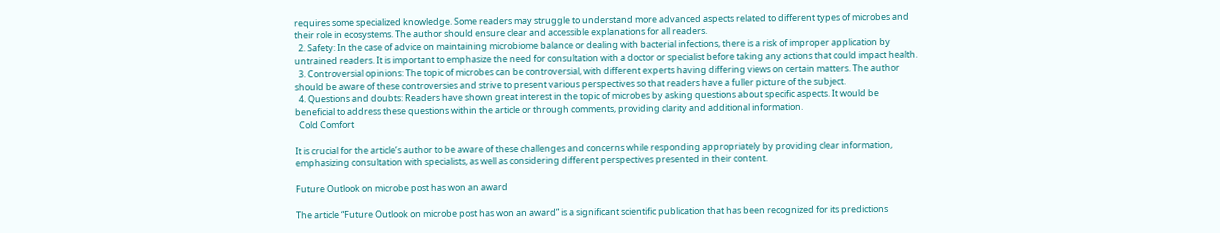requires some specialized knowledge. Some readers may struggle to understand more advanced aspects related to different types of microbes and their role in ecosystems. The author should ensure clear and accessible explanations for all readers.
  2. Safety: In the case of advice on maintaining microbiome balance or dealing with bacterial infections, there is a risk of improper application by untrained readers. It is important to emphasize the need for consultation with a doctor or specialist before taking any actions that could impact health.
  3. Controversial opinions: The topic of microbes can be controversial, with different experts having differing views on certain matters. The author should be aware of these controversies and strive to present various perspectives so that readers have a fuller picture of the subject.
  4. Questions and doubts: Readers have shown great interest in the topic of microbes by asking questions about specific aspects. It would be beneficial to address these questions within the article or through comments, providing clarity and additional information.
  Cold Comfort

It is crucial for the article’s author to be aware of these challenges and concerns while responding appropriately by providing clear information, emphasizing consultation with specialists, as well as considering different perspectives presented in their content.

Future Outlook on microbe post has won an award

The article “Future Outlook on microbe post has won an award” is a significant scientific publication that has been recognized for its predictions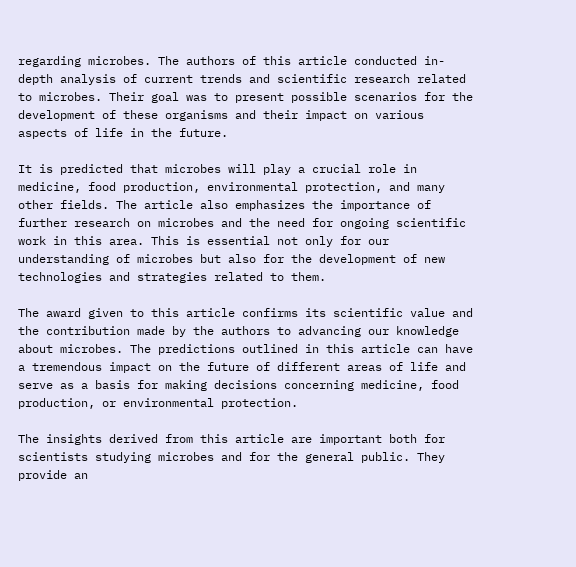regarding microbes. The authors of this article conducted in-depth analysis of current trends and scientific research related to microbes. Their goal was to present possible scenarios for the development of these organisms and their impact on various aspects of life in the future.

It is predicted that microbes will play a crucial role in medicine, food production, environmental protection, and many other fields. The article also emphasizes the importance of further research on microbes and the need for ongoing scientific work in this area. This is essential not only for our understanding of microbes but also for the development of new technologies and strategies related to them.

The award given to this article confirms its scientific value and the contribution made by the authors to advancing our knowledge about microbes. The predictions outlined in this article can have a tremendous impact on the future of different areas of life and serve as a basis for making decisions concerning medicine, food production, or environmental protection.

The insights derived from this article are important both for scientists studying microbes and for the general public. They provide an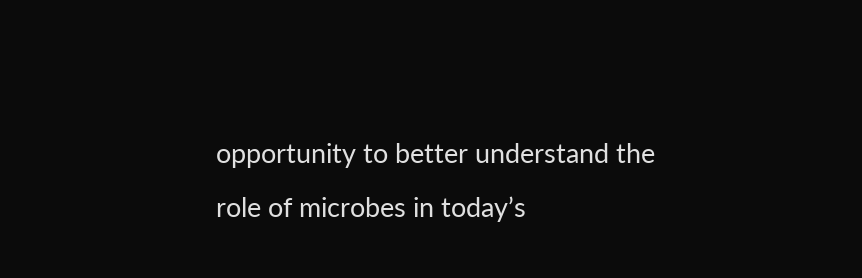opportunity to better understand the role of microbes in today’s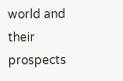world and their prospects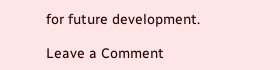for future development.

Leave a Comment